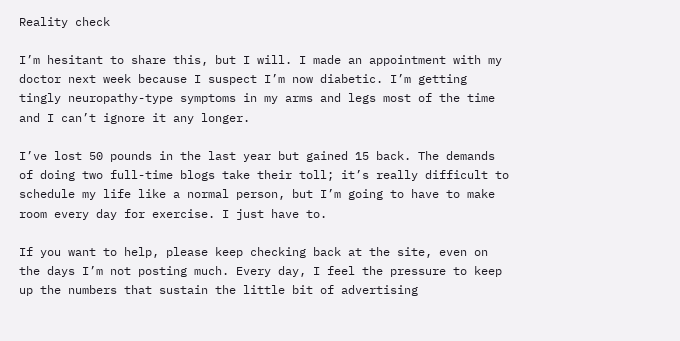Reality check

I’m hesitant to share this, but I will. I made an appointment with my doctor next week because I suspect I’m now diabetic. I’m getting tingly neuropathy-type symptoms in my arms and legs most of the time and I can’t ignore it any longer.

I’ve lost 50 pounds in the last year but gained 15 back. The demands of doing two full-time blogs take their toll; it’s really difficult to schedule my life like a normal person, but I’m going to have to make room every day for exercise. I just have to.

If you want to help, please keep checking back at the site, even on the days I’m not posting much. Every day, I feel the pressure to keep up the numbers that sustain the little bit of advertising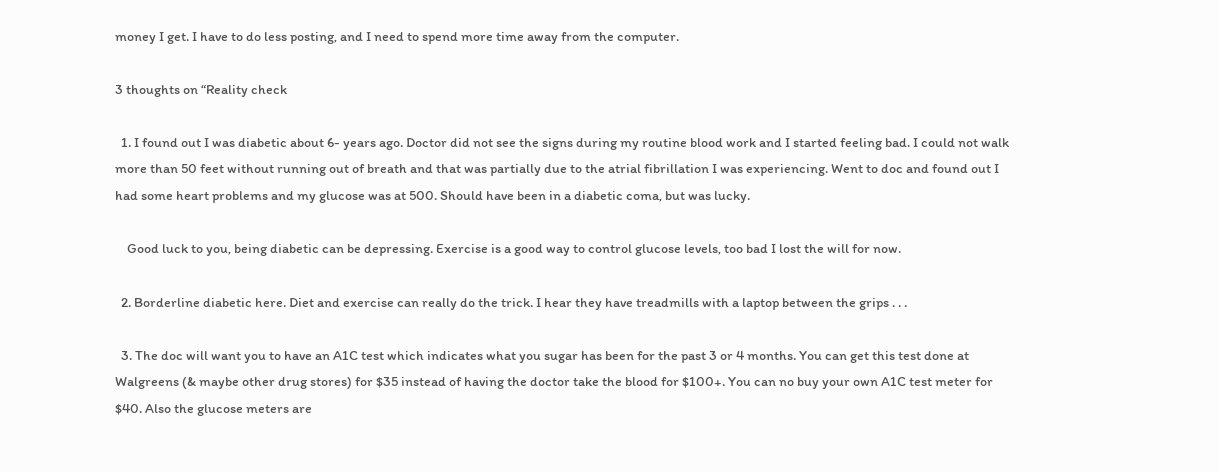money I get. I have to do less posting, and I need to spend more time away from the computer.

3 thoughts on “Reality check

  1. I found out I was diabetic about 6- years ago. Doctor did not see the signs during my routine blood work and I started feeling bad. I could not walk more than 50 feet without running out of breath and that was partially due to the atrial fibrillation I was experiencing. Went to doc and found out I had some heart problems and my glucose was at 500. Should have been in a diabetic coma, but was lucky.

    Good luck to you, being diabetic can be depressing. Exercise is a good way to control glucose levels, too bad I lost the will for now.

  2. Borderline diabetic here. Diet and exercise can really do the trick. I hear they have treadmills with a laptop between the grips . . .

  3. The doc will want you to have an A1C test which indicates what you sugar has been for the past 3 or 4 months. You can get this test done at Walgreens (& maybe other drug stores) for $35 instead of having the doctor take the blood for $100+. You can no buy your own A1C test meter for $40. Also the glucose meters are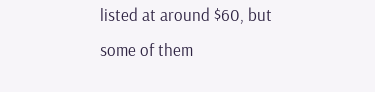listed at around $60, but some of them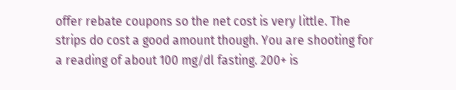offer rebate coupons so the net cost is very little. The strips do cost a good amount though. You are shooting for a reading of about 100 mg/dl fasting. 200+ is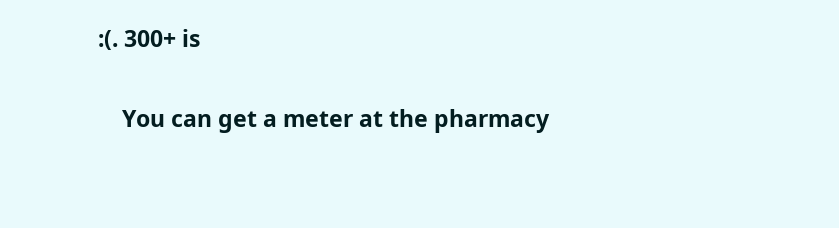:(. 300+ is

    You can get a meter at the pharmacy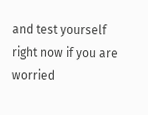and test yourself right now if you are worried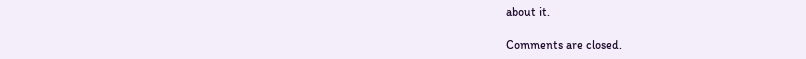about it.

Comments are closed.